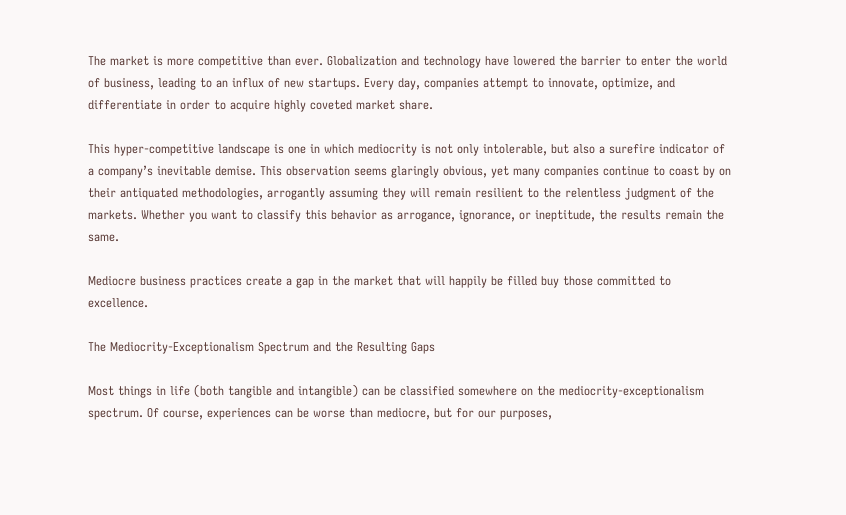The market is more competitive than ever. Globalization and technology have lowered the barrier to enter the world of business, leading to an influx of new startups. Every day, companies attempt to innovate, optimize, and differentiate in order to acquire highly coveted market share.

This hyper-competitive landscape is one in which mediocrity is not only intolerable, but also a surefire indicator of a company’s inevitable demise. This observation seems glaringly obvious, yet many companies continue to coast by on their antiquated methodologies, arrogantly assuming they will remain resilient to the relentless judgment of the markets. Whether you want to classify this behavior as arrogance, ignorance, or ineptitude, the results remain the same.

Mediocre business practices create a gap in the market that will happily be filled buy those committed to excellence.

The Mediocrity-Exceptionalism Spectrum and the Resulting Gaps

Most things in life (both tangible and intangible) can be classified somewhere on the mediocrity-exceptionalism spectrum. Of course, experiences can be worse than mediocre, but for our purposes,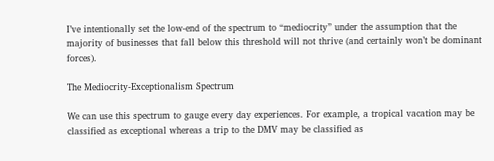I’ve intentionally set the low-end of the spectrum to “mediocrity” under the assumption that the majority of businesses that fall below this threshold will not thrive (and certainly won’t be dominant forces).

The Mediocrity-Exceptionalism Spectrum

We can use this spectrum to gauge every day experiences. For example, a tropical vacation may be classified as exceptional whereas a trip to the DMV may be classified as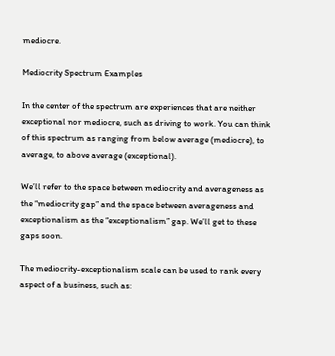mediocre.

Mediocrity Spectrum Examples

In the center of the spectrum are experiences that are neither exceptional nor mediocre, such as driving to work. You can think of this spectrum as ranging from below average (mediocre), to average, to above average (exceptional).

We’ll refer to the space between mediocrity and averageness as the “mediocrity gap” and the space between averageness and exceptionalism as the “exceptionalism” gap. We’ll get to these gaps soon.

The mediocrity-exceptionalism scale can be used to rank every aspect of a business, such as: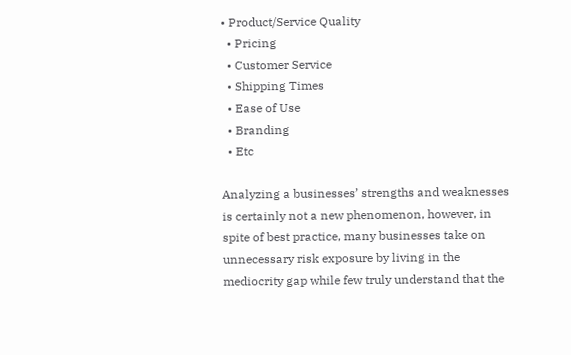• Product/Service Quality
  • Pricing
  • Customer Service
  • Shipping Times
  • Ease of Use
  • Branding
  • Etc

Analyzing a businesses’ strengths and weaknesses is certainly not a new phenomenon, however, in spite of best practice, many businesses take on unnecessary risk exposure by living in the mediocrity gap while few truly understand that the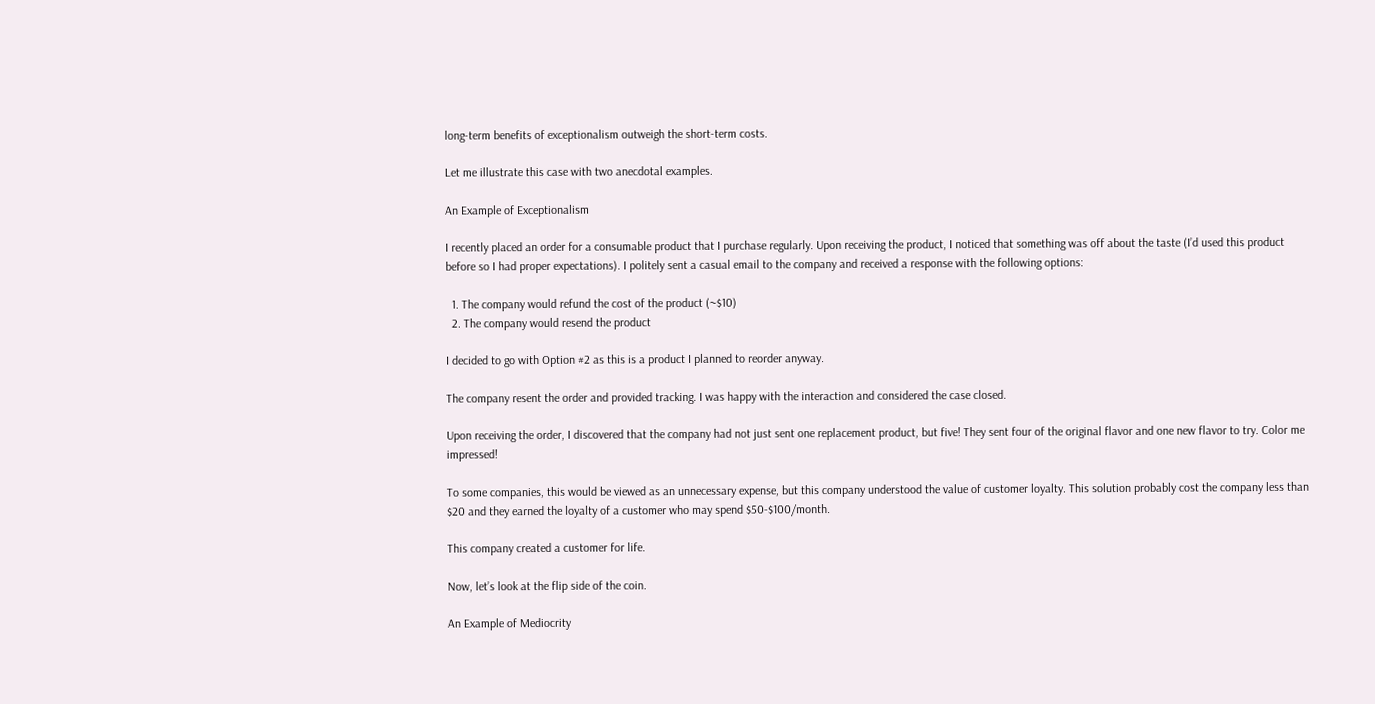long-term benefits of exceptionalism outweigh the short-term costs.

Let me illustrate this case with two anecdotal examples.

An Example of Exceptionalism

I recently placed an order for a consumable product that I purchase regularly. Upon receiving the product, I noticed that something was off about the taste (I’d used this product before so I had proper expectations). I politely sent a casual email to the company and received a response with the following options:

  1. The company would refund the cost of the product (~$10)
  2. The company would resend the product

I decided to go with Option #2 as this is a product I planned to reorder anyway.

The company resent the order and provided tracking. I was happy with the interaction and considered the case closed.

Upon receiving the order, I discovered that the company had not just sent one replacement product, but five! They sent four of the original flavor and one new flavor to try. Color me impressed!

To some companies, this would be viewed as an unnecessary expense, but this company understood the value of customer loyalty. This solution probably cost the company less than $20 and they earned the loyalty of a customer who may spend $50-$100/month.

This company created a customer for life.

Now, let’s look at the flip side of the coin.

An Example of Mediocrity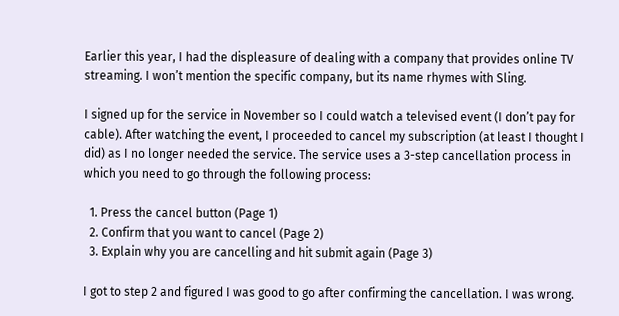Earlier this year, I had the displeasure of dealing with a company that provides online TV streaming. I won’t mention the specific company, but its name rhymes with Sling.

I signed up for the service in November so I could watch a televised event (I don’t pay for cable). After watching the event, I proceeded to cancel my subscription (at least I thought I did) as I no longer needed the service. The service uses a 3-step cancellation process in which you need to go through the following process:

  1. Press the cancel button (Page 1)
  2. Confirm that you want to cancel (Page 2)
  3. Explain why you are cancelling and hit submit again (Page 3)

I got to step 2 and figured I was good to go after confirming the cancellation. I was wrong.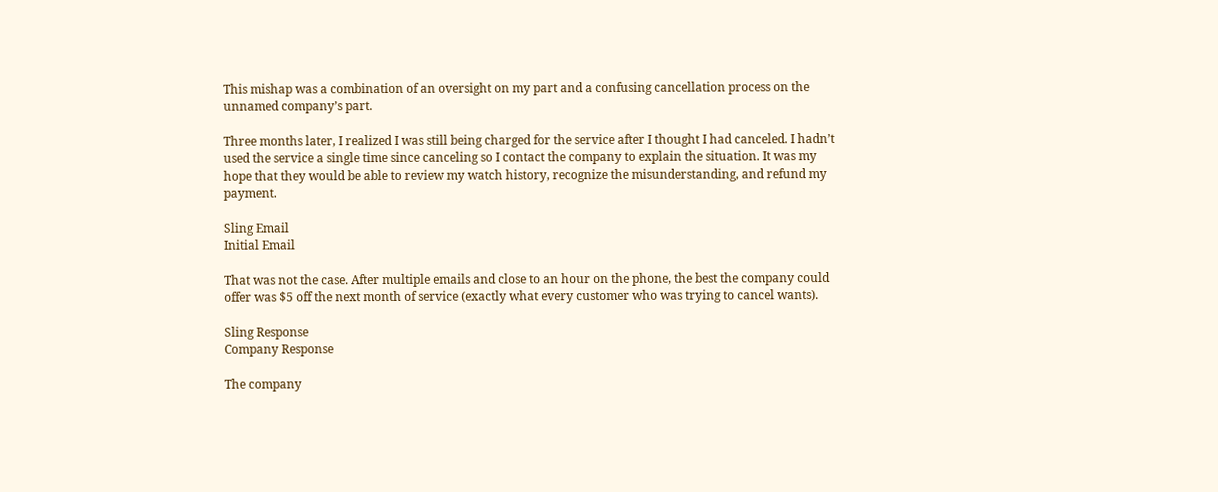This mishap was a combination of an oversight on my part and a confusing cancellation process on the unnamed company’s part.

Three months later, I realized I was still being charged for the service after I thought I had canceled. I hadn’t used the service a single time since canceling so I contact the company to explain the situation. It was my hope that they would be able to review my watch history, recognize the misunderstanding, and refund my payment.

Sling Email
Initial Email

That was not the case. After multiple emails and close to an hour on the phone, the best the company could offer was $5 off the next month of service (exactly what every customer who was trying to cancel wants).

Sling Response
Company Response

The company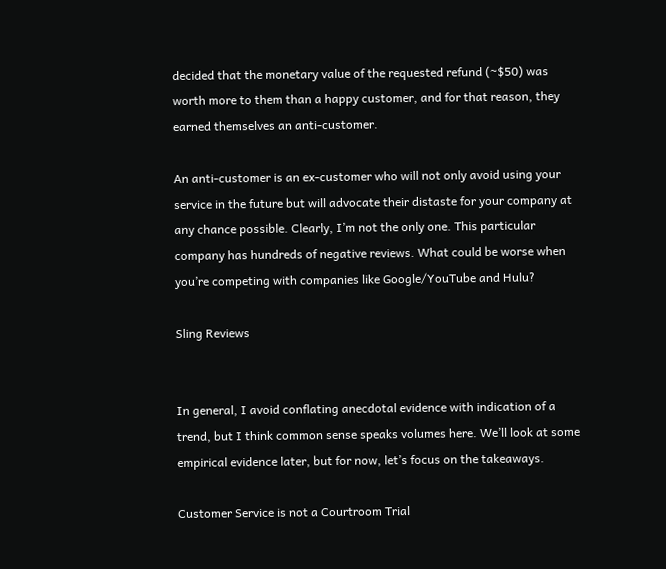decided that the monetary value of the requested refund (~$50) was worth more to them than a happy customer, and for that reason, they earned themselves an anti-customer.

An anti-customer is an ex-customer who will not only avoid using your service in the future but will advocate their distaste for your company at any chance possible. Clearly, I’m not the only one. This particular company has hundreds of negative reviews. What could be worse when you’re competing with companies like Google/YouTube and Hulu?

Sling Reviews


In general, I avoid conflating anecdotal evidence with indication of a trend, but I think common sense speaks volumes here. We’ll look at some empirical evidence later, but for now, let’s focus on the takeaways.

Customer Service is not a Courtroom Trial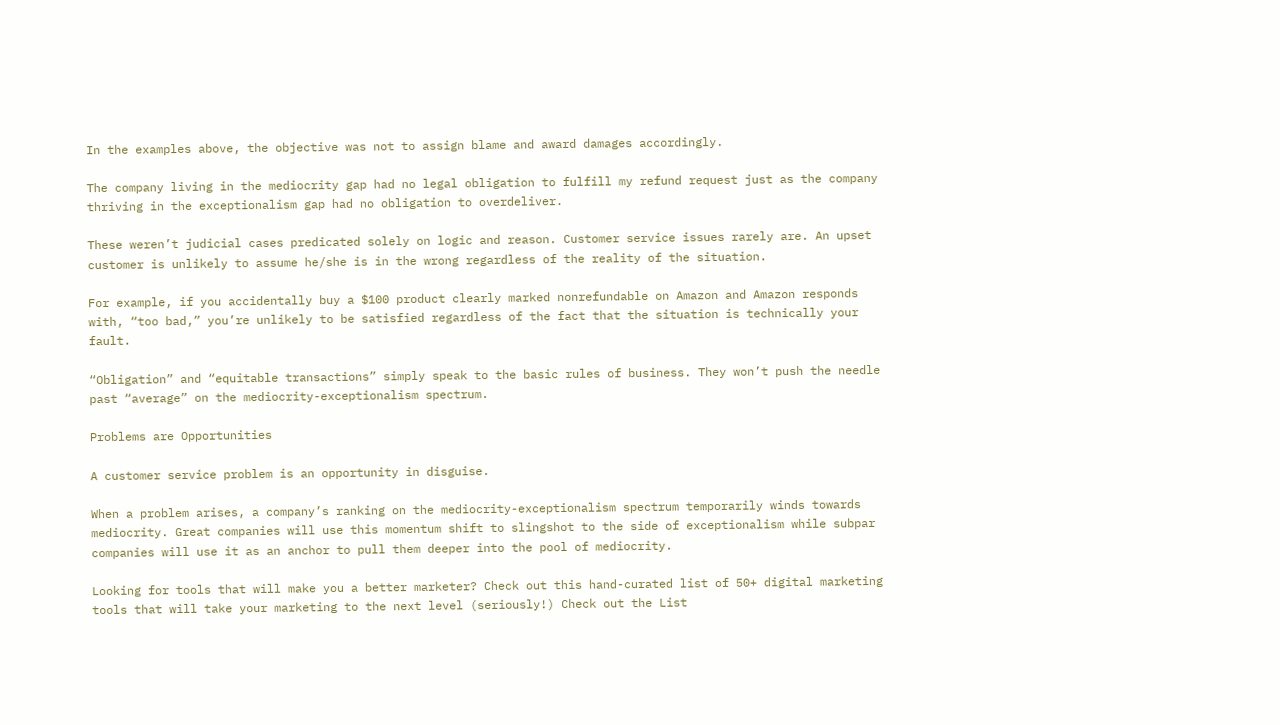In the examples above, the objective was not to assign blame and award damages accordingly.

The company living in the mediocrity gap had no legal obligation to fulfill my refund request just as the company thriving in the exceptionalism gap had no obligation to overdeliver.

These weren’t judicial cases predicated solely on logic and reason. Customer service issues rarely are. An upset customer is unlikely to assume he/she is in the wrong regardless of the reality of the situation.

For example, if you accidentally buy a $100 product clearly marked nonrefundable on Amazon and Amazon responds with, “too bad,” you’re unlikely to be satisfied regardless of the fact that the situation is technically your fault.

“Obligation” and “equitable transactions” simply speak to the basic rules of business. They won’t push the needle past “average” on the mediocrity-exceptionalism spectrum.

Problems are Opportunities

A customer service problem is an opportunity in disguise.

When a problem arises, a company’s ranking on the mediocrity-exceptionalism spectrum temporarily winds towards mediocrity. Great companies will use this momentum shift to slingshot to the side of exceptionalism while subpar companies will use it as an anchor to pull them deeper into the pool of mediocrity.

Looking for tools that will make you a better marketer? Check out this hand-curated list of 50+ digital marketing tools that will take your marketing to the next level (seriously!) Check out the List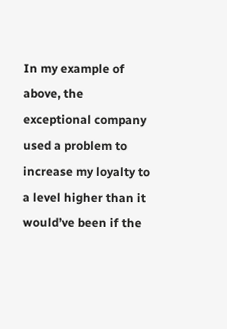In my example of above, the exceptional company used a problem to increase my loyalty to a level higher than it would’ve been if the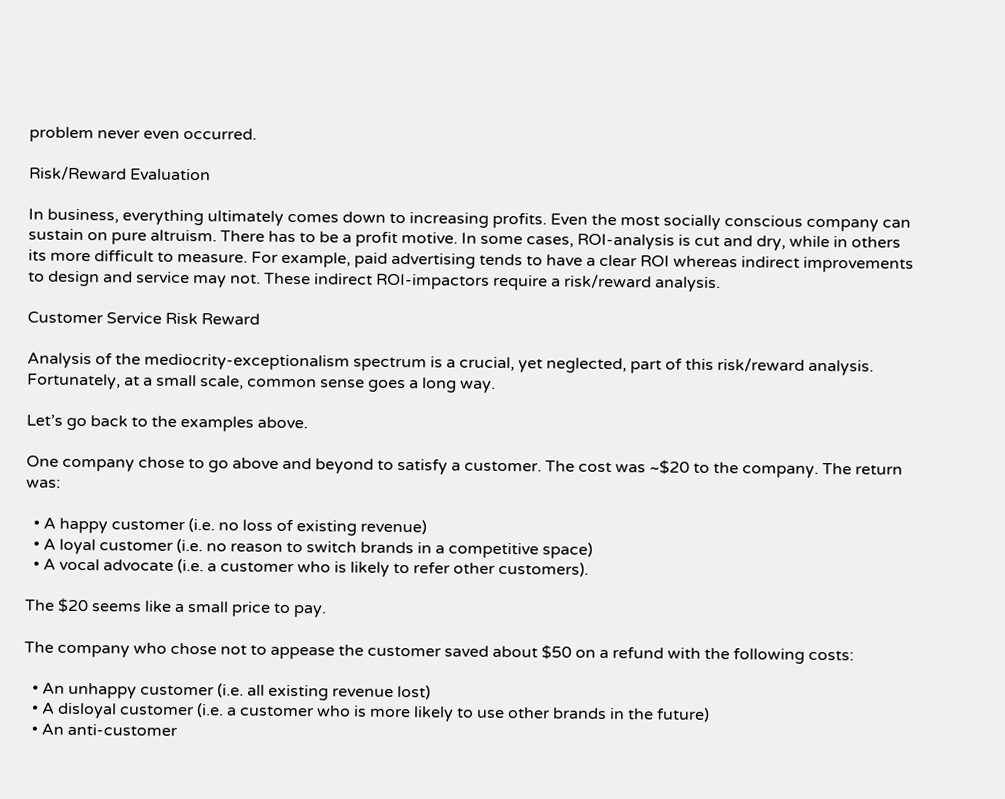problem never even occurred.

Risk/Reward Evaluation

In business, everything ultimately comes down to increasing profits. Even the most socially conscious company can sustain on pure altruism. There has to be a profit motive. In some cases, ROI-analysis is cut and dry, while in others its more difficult to measure. For example, paid advertising tends to have a clear ROI whereas indirect improvements to design and service may not. These indirect ROI-impactors require a risk/reward analysis.

Customer Service Risk Reward

Analysis of the mediocrity-exceptionalism spectrum is a crucial, yet neglected, part of this risk/reward analysis. Fortunately, at a small scale, common sense goes a long way.

Let’s go back to the examples above.

One company chose to go above and beyond to satisfy a customer. The cost was ~$20 to the company. The return was:

  • A happy customer (i.e. no loss of existing revenue)
  • A loyal customer (i.e. no reason to switch brands in a competitive space)
  • A vocal advocate (i.e. a customer who is likely to refer other customers).

The $20 seems like a small price to pay.

The company who chose not to appease the customer saved about $50 on a refund with the following costs:

  • An unhappy customer (i.e. all existing revenue lost)
  • A disloyal customer (i.e. a customer who is more likely to use other brands in the future)
  • An anti-customer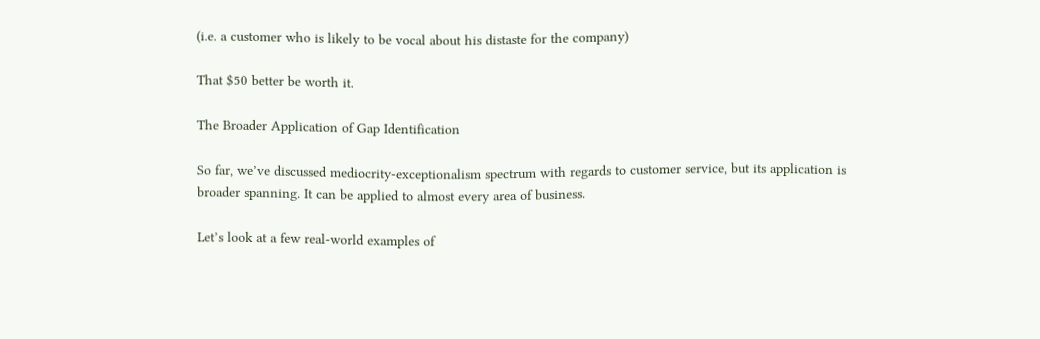(i.e. a customer who is likely to be vocal about his distaste for the company)

That $50 better be worth it.

The Broader Application of Gap Identification

So far, we’ve discussed mediocrity-exceptionalism spectrum with regards to customer service, but its application is broader spanning. It can be applied to almost every area of business.

Let’s look at a few real-world examples of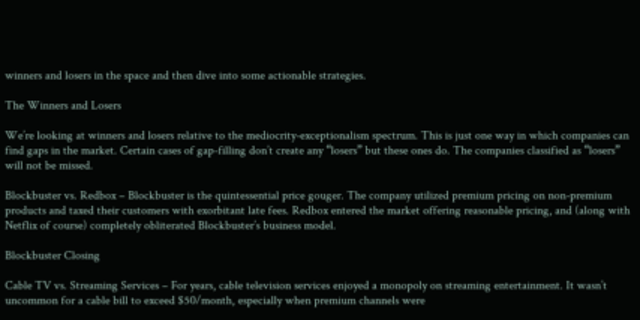winners and losers in the space and then dive into some actionable strategies.

The Winners and Losers

We’re looking at winners and losers relative to the mediocrity-exceptionalism spectrum. This is just one way in which companies can find gaps in the market. Certain cases of gap-filling don’t create any “losers” but these ones do. The companies classified as “losers” will not be missed.

Blockbuster vs. Redbox – Blockbuster is the quintessential price gouger. The company utilized premium pricing on non-premium products and taxed their customers with exorbitant late fees. Redbox entered the market offering reasonable pricing, and (along with Netflix of course) completely obliterated Blockbuster’s business model.

Blockbuster Closing

Cable TV vs. Streaming Services – For years, cable television services enjoyed a monopoly on streaming entertainment. It wasn’t uncommon for a cable bill to exceed $50/month, especially when premium channels were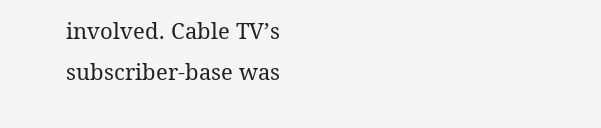involved. Cable TV’s subscriber-base was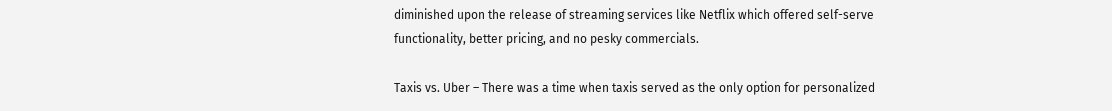diminished upon the release of streaming services like Netflix which offered self-serve functionality, better pricing, and no pesky commercials.

Taxis vs. Uber – There was a time when taxis served as the only option for personalized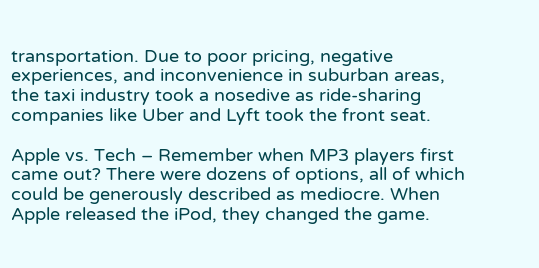transportation. Due to poor pricing, negative experiences, and inconvenience in suburban areas, the taxi industry took a nosedive as ride-sharing companies like Uber and Lyft took the front seat.

Apple vs. Tech – Remember when MP3 players first came out? There were dozens of options, all of which could be generously described as mediocre. When Apple released the iPod, they changed the game.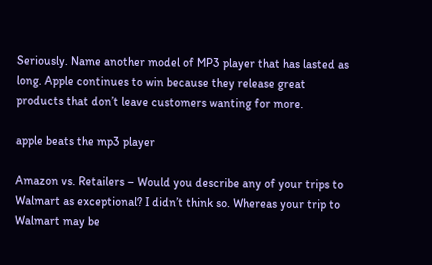Seriously. Name another model of MP3 player that has lasted as long. Apple continues to win because they release great products that don’t leave customers wanting for more.

apple beats the mp3 player

Amazon vs. Retailers – Would you describe any of your trips to Walmart as exceptional? I didn’t think so. Whereas your trip to Walmart may be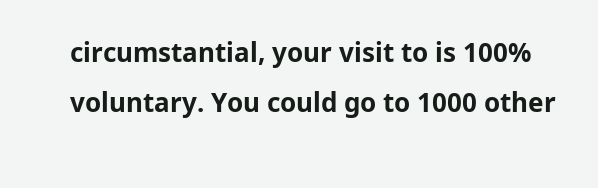circumstantial, your visit to is 100% voluntary. You could go to 1000 other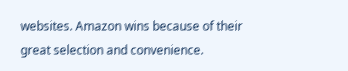websites. Amazon wins because of their great selection and convenience.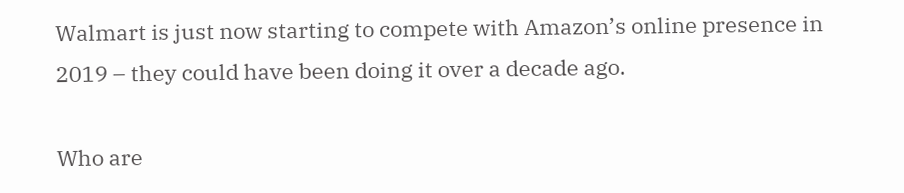Walmart is just now starting to compete with Amazon’s online presence in 2019 – they could have been doing it over a decade ago.

Who are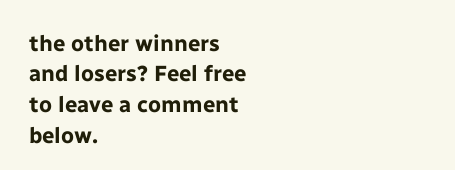the other winners and losers? Feel free to leave a comment below.